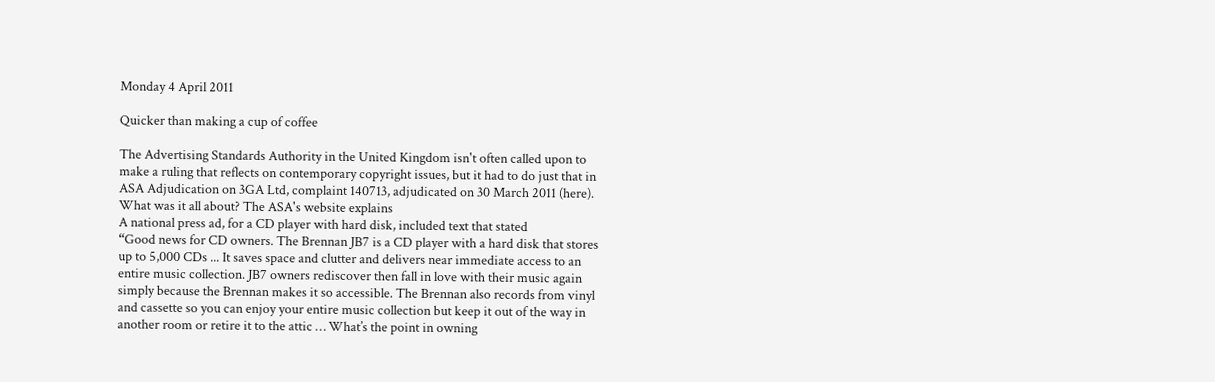Monday 4 April 2011

Quicker than making a cup of coffee

The Advertising Standards Authority in the United Kingdom isn't often called upon to make a ruling that reflects on contemporary copyright issues, but it had to do just that in ASA Adjudication on 3GA Ltd, complaint 140713, adjudicated on 30 March 2011 (here). What was it all about? The ASA's website explains
A national press ad, for a CD player with hard disk, included text that stated
“Good news for CD owners. The Brennan JB7 is a CD player with a hard disk that stores up to 5,000 CDs ... It saves space and clutter and delivers near immediate access to an entire music collection. JB7 owners rediscover then fall in love with their music again simply because the Brennan makes it so accessible. The Brennan also records from vinyl and cassette so you can enjoy your entire music collection but keep it out of the way in another room or retire it to the attic … What’s the point in owning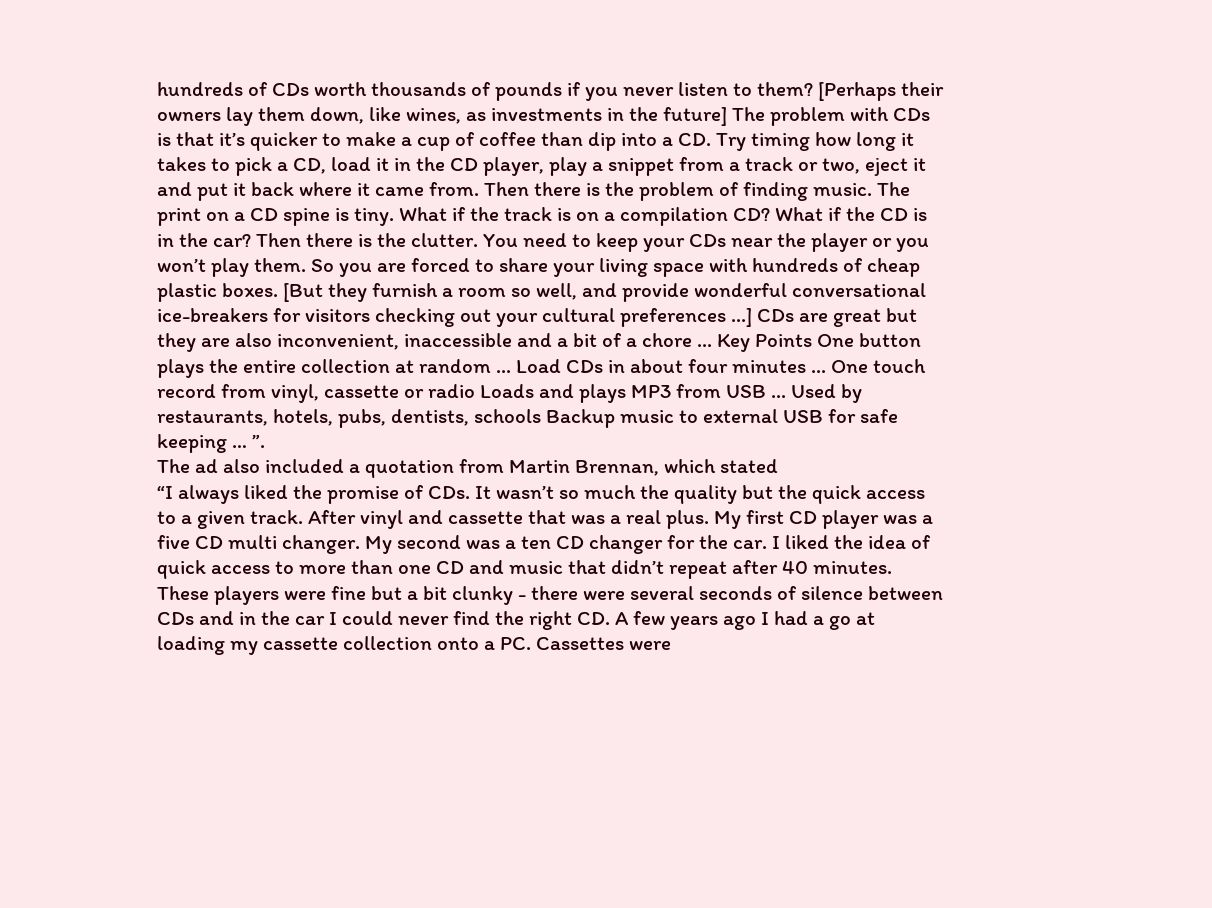hundreds of CDs worth thousands of pounds if you never listen to them? [Perhaps their owners lay them down, like wines, as investments in the future] The problem with CDs is that it’s quicker to make a cup of coffee than dip into a CD. Try timing how long it takes to pick a CD, load it in the CD player, play a snippet from a track or two, eject it and put it back where it came from. Then there is the problem of finding music. The print on a CD spine is tiny. What if the track is on a compilation CD? What if the CD is in the car? Then there is the clutter. You need to keep your CDs near the player or you won’t play them. So you are forced to share your living space with hundreds of cheap plastic boxes. [But they furnish a room so well, and provide wonderful conversational ice-breakers for visitors checking out your cultural preferences ...] CDs are great but they are also inconvenient, inaccessible and a bit of a chore ... Key Points One button plays the entire collection at random ... Load CDs in about four minutes ... One touch record from vinyl, cassette or radio Loads and plays MP3 from USB ... Used by restaurants, hotels, pubs, dentists, schools Backup music to external USB for safe keeping … ”.
The ad also included a quotation from Martin Brennan, which stated
“I always liked the promise of CDs. It wasn’t so much the quality but the quick access to a given track. After vinyl and cassette that was a real plus. My first CD player was a five CD multi changer. My second was a ten CD changer for the car. I liked the idea of quick access to more than one CD and music that didn’t repeat after 40 minutes. These players were fine but a bit clunky - there were several seconds of silence between CDs and in the car I could never find the right CD. A few years ago I had a go at loading my cassette collection onto a PC. Cassettes were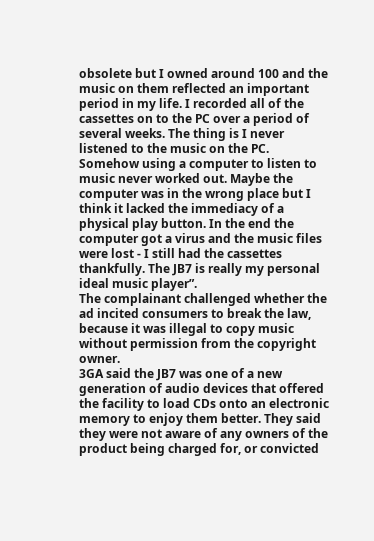obsolete but I owned around 100 and the music on them reflected an important period in my life. I recorded all of the cassettes on to the PC over a period of several weeks. The thing is I never listened to the music on the PC. Somehow using a computer to listen to music never worked out. Maybe the computer was in the wrong place but I think it lacked the immediacy of a physical play button. In the end the computer got a virus and the music files were lost - I still had the cassettes thankfully. The JB7 is really my personal ideal music player”.
The complainant challenged whether the ad incited consumers to break the law, because it was illegal to copy music without permission from the copyright owner.
3GA said the JB7 was one of a new generation of audio devices that offered the facility to load CDs onto an electronic memory to enjoy them better. They said they were not aware of any owners of the product being charged for, or convicted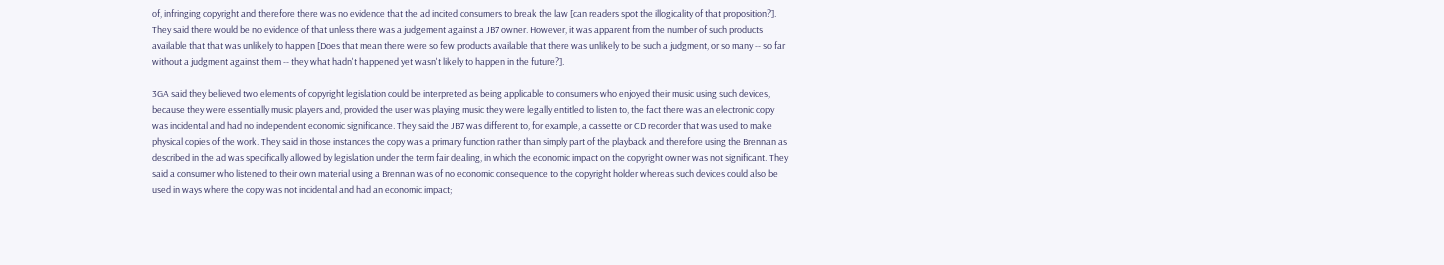of, infringing copyright and therefore there was no evidence that the ad incited consumers to break the law [can readers spot the illogicality of that proposition?]. They said there would be no evidence of that unless there was a judgement against a JB7 owner. However, it was apparent from the number of such products available that that was unlikely to happen [Does that mean there were so few products available that there was unlikely to be such a judgment, or so many -- so far without a judgment against them -- they what hadn't happened yet wasn't likely to happen in the future?].

3GA said they believed two elements of copyright legislation could be interpreted as being applicable to consumers who enjoyed their music using such devices, because they were essentially music players and, provided the user was playing music they were legally entitled to listen to, the fact there was an electronic copy was incidental and had no independent economic significance. They said the JB7 was different to, for example, a cassette or CD recorder that was used to make physical copies of the work. They said in those instances the copy was a primary function rather than simply part of the playback and therefore using the Brennan as described in the ad was specifically allowed by legislation under the term fair dealing, in which the economic impact on the copyright owner was not significant. They said a consumer who listened to their own material using a Brennan was of no economic consequence to the copyright holder whereas such devices could also be used in ways where the copy was not incidental and had an economic impact;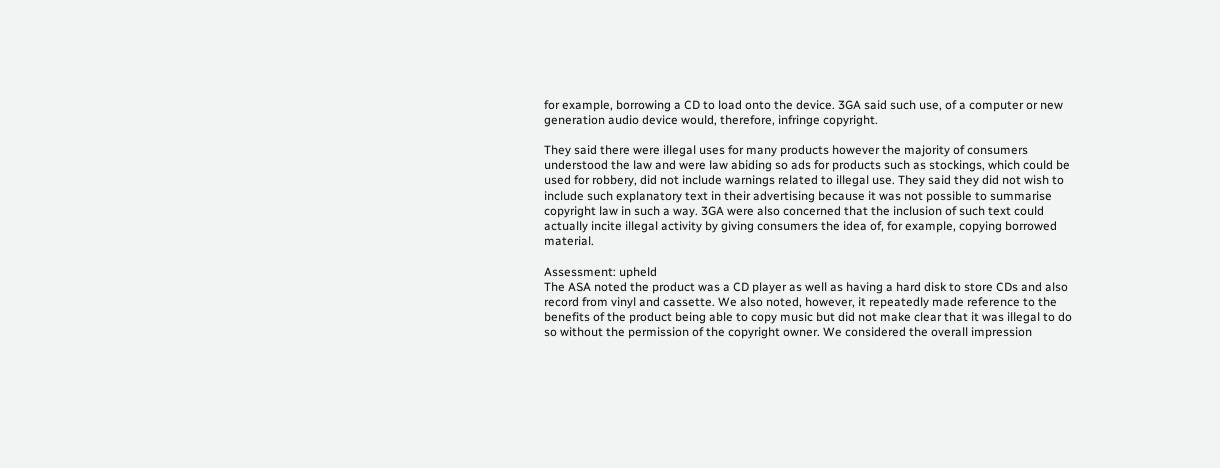for example, borrowing a CD to load onto the device. 3GA said such use, of a computer or new generation audio device would, therefore, infringe copyright.

They said there were illegal uses for many products however the majority of consumers understood the law and were law abiding so ads for products such as stockings, which could be used for robbery, did not include warnings related to illegal use. They said they did not wish to include such explanatory text in their advertising because it was not possible to summarise copyright law in such a way. 3GA were also concerned that the inclusion of such text could actually incite illegal activity by giving consumers the idea of, for example, copying borrowed material.

Assessment: upheld
The ASA noted the product was a CD player as well as having a hard disk to store CDs and also record from vinyl and cassette. We also noted, however, it repeatedly made reference to the benefits of the product being able to copy music but did not make clear that it was illegal to do so without the permission of the copyright owner. We considered the overall impression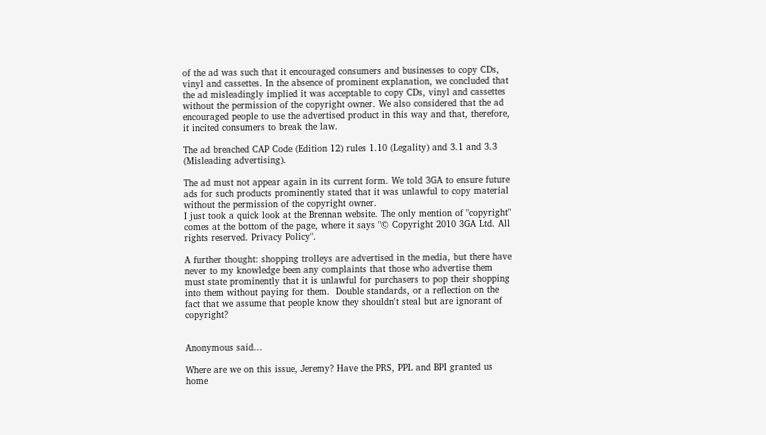of the ad was such that it encouraged consumers and businesses to copy CDs, vinyl and cassettes. In the absence of prominent explanation, we concluded that the ad misleadingly implied it was acceptable to copy CDs, vinyl and cassettes without the permission of the copyright owner. We also considered that the ad encouraged people to use the advertised product in this way and that, therefore, it incited consumers to break the law.

The ad breached CAP Code (Edition 12) rules 1.10 (Legality) and 3.1 and 3.3 (Misleading advertising).

The ad must not appear again in its current form. We told 3GA to ensure future ads for such products prominently stated that it was unlawful to copy material without the permission of the copyright owner.
I just took a quick look at the Brennan website. The only mention of "copyright" comes at the bottom of the page, where it says "© Copyright 2010 3GA Ltd. All rights reserved. Privacy Policy".

A further thought: shopping trolleys are advertised in the media, but there have never to my knowledge been any complaints that those who advertise them must state prominently that it is unlawful for purchasers to pop their shopping into them without paying for them.  Double standards, or a reflection on the fact that we assume that people know they shouldn't steal but are ignorant of copyright?


Anonymous said...

Where are we on this issue, Jeremy? Have the PRS, PPL and BPI granted us home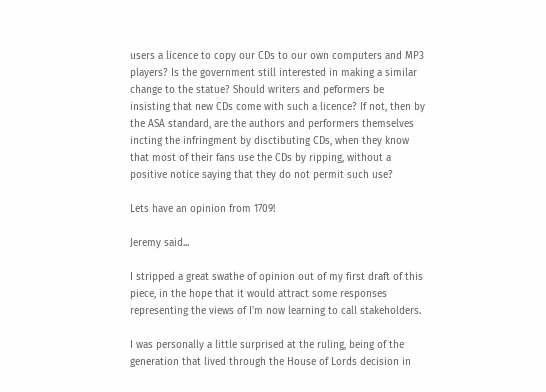users a licence to copy our CDs to our own computers and MP3 players? Is the government still interested in making a similar change to the statue? Should writers and peformers be insisting that new CDs come with such a licence? If not, then by the ASA standard, are the authors and performers themselves incting the infringment by disctibuting CDs, when they know that most of their fans use the CDs by ripping, without a positive notice saying that they do not permit such use?

Lets have an opinion from 1709!

Jeremy said...

I stripped a great swathe of opinion out of my first draft of this piece, in the hope that it would attract some responses representing the views of I'm now learning to call stakeholders.

I was personally a little surprised at the ruling, being of the generation that lived through the House of Lords decision in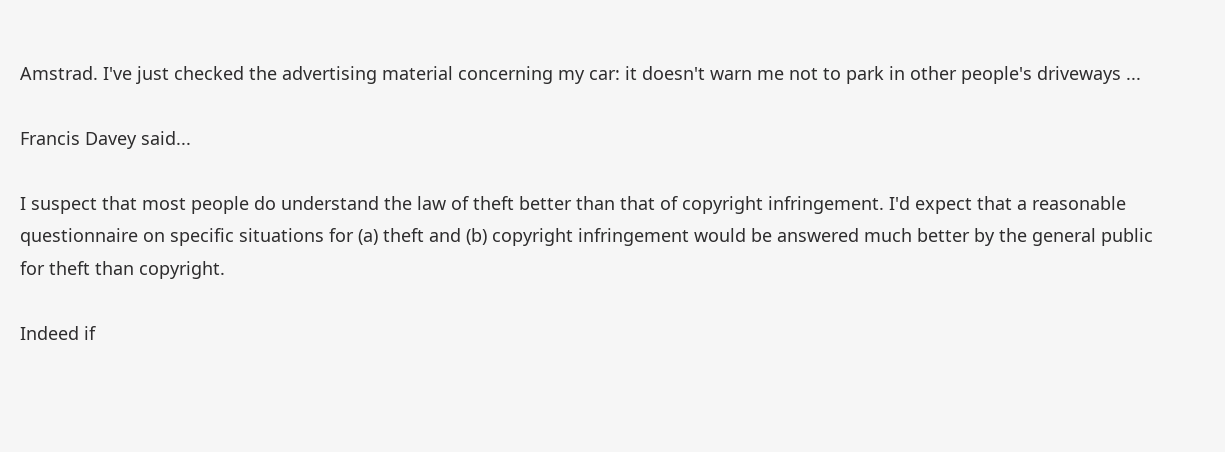Amstrad. I've just checked the advertising material concerning my car: it doesn't warn me not to park in other people's driveways ...

Francis Davey said...

I suspect that most people do understand the law of theft better than that of copyright infringement. I'd expect that a reasonable questionnaire on specific situations for (a) theft and (b) copyright infringement would be answered much better by the general public for theft than copyright.

Indeed if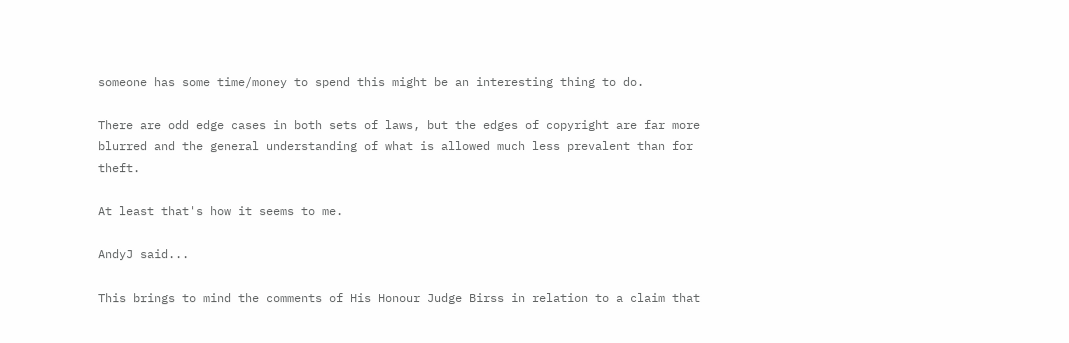someone has some time/money to spend this might be an interesting thing to do.

There are odd edge cases in both sets of laws, but the edges of copyright are far more blurred and the general understanding of what is allowed much less prevalent than for theft.

At least that's how it seems to me.

AndyJ said...

This brings to mind the comments of His Honour Judge Birss in relation to a claim that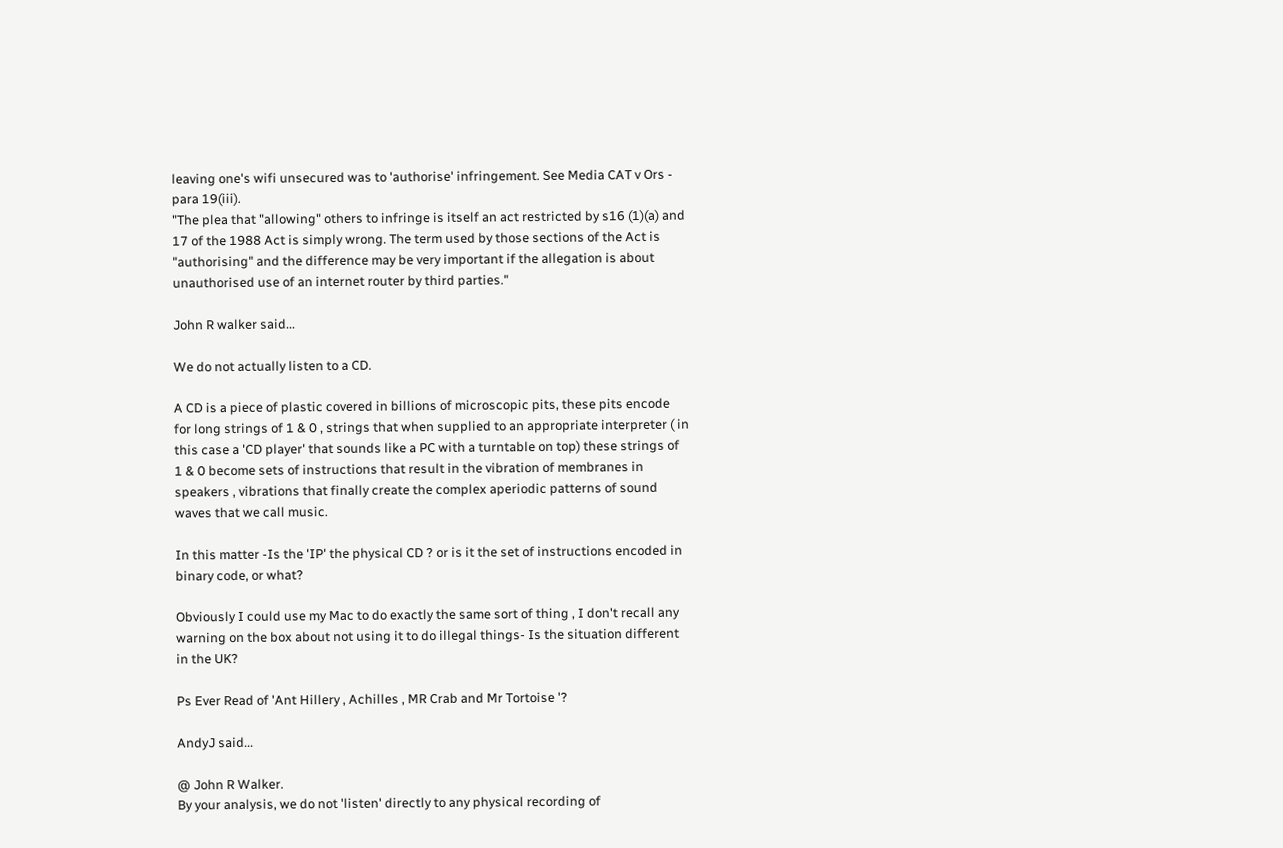leaving one's wifi unsecured was to 'authorise' infringement. See Media CAT v Ors - para 19(iii).
"The plea that "allowing" others to infringe is itself an act restricted by s16 (1)(a) and 17 of the 1988 Act is simply wrong. The term used by those sections of the Act is "authorising" and the difference may be very important if the allegation is about unauthorised use of an internet router by third parties."

John R walker said...

We do not actually listen to a CD.

A CD is a piece of plastic covered in billions of microscopic pits, these pits encode for long strings of 1 & 0 , strings that when supplied to an appropriate interpreter ( in this case a 'CD player' that sounds like a PC with a turntable on top) these strings of 1 & 0 become sets of instructions that result in the vibration of membranes in speakers , vibrations that finally create the complex aperiodic patterns of sound waves that we call music.

In this matter -Is the 'IP' the physical CD ? or is it the set of instructions encoded in binary code, or what?

Obviously I could use my Mac to do exactly the same sort of thing , I don't recall any warning on the box about not using it to do illegal things- Is the situation different in the UK?

Ps Ever Read of 'Ant Hillery , Achilles , MR Crab and Mr Tortoise '?

AndyJ said...

@ John R Walker.
By your analysis, we do not 'listen' directly to any physical recording of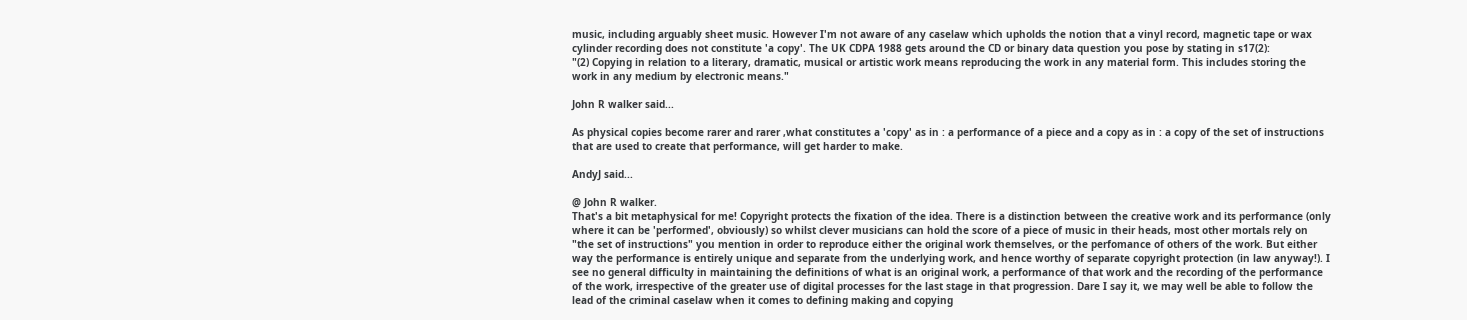music, including arguably sheet music. However I'm not aware of any caselaw which upholds the notion that a vinyl record, magnetic tape or wax cylinder recording does not constitute 'a copy'. The UK CDPA 1988 gets around the CD or binary data question you pose by stating in s17(2):
"(2) Copying in relation to a literary, dramatic, musical or artistic work means reproducing the work in any material form. This includes storing the work in any medium by electronic means."

John R walker said...

As physical copies become rarer and rarer ,what constitutes a 'copy' as in : a performance of a piece and a copy as in : a copy of the set of instructions that are used to create that performance, will get harder to make.

AndyJ said...

@ John R walker.
That's a bit metaphysical for me! Copyright protects the fixation of the idea. There is a distinction between the creative work and its performance (only where it can be 'performed', obviously) so whilst clever musicians can hold the score of a piece of music in their heads, most other mortals rely on "the set of instructions" you mention in order to reproduce either the original work themselves, or the perfomance of others of the work. But either way the performance is entirely unique and separate from the underlying work, and hence worthy of separate copyright protection (in law anyway!). I see no general difficulty in maintaining the definitions of what is an original work, a performance of that work and the recording of the performance of the work, irrespective of the greater use of digital processes for the last stage in that progression. Dare I say it, we may well be able to follow the lead of the criminal caselaw when it comes to defining making and copying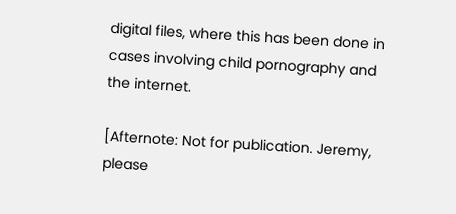digital files, where this has been done in cases involving child pornography and the internet.

[Afternote: Not for publication. Jeremy, please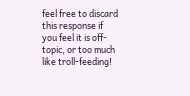feel free to discard this response if you feel it is off-topic, or too much like troll-feeding!